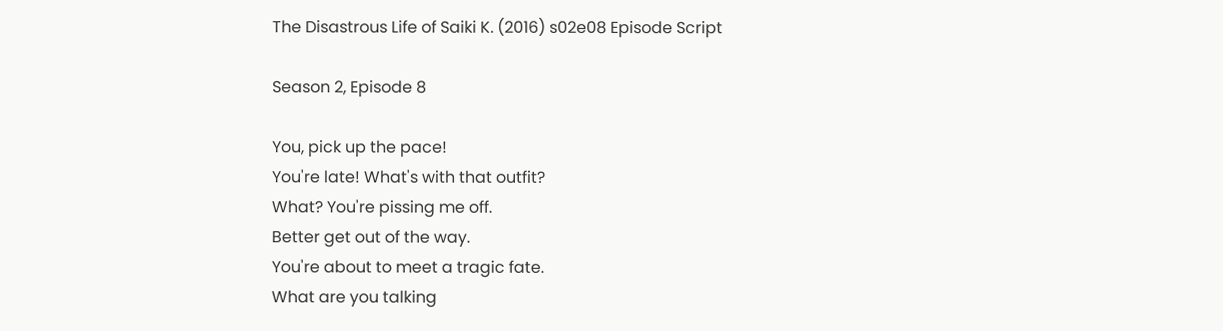The Disastrous Life of Saiki K. (2016) s02e08 Episode Script

Season 2, Episode 8

You, pick up the pace!
You're late! What's with that outfit?
What? You're pissing me off.
Better get out of the way.
You're about to meet a tragic fate.
What are you talking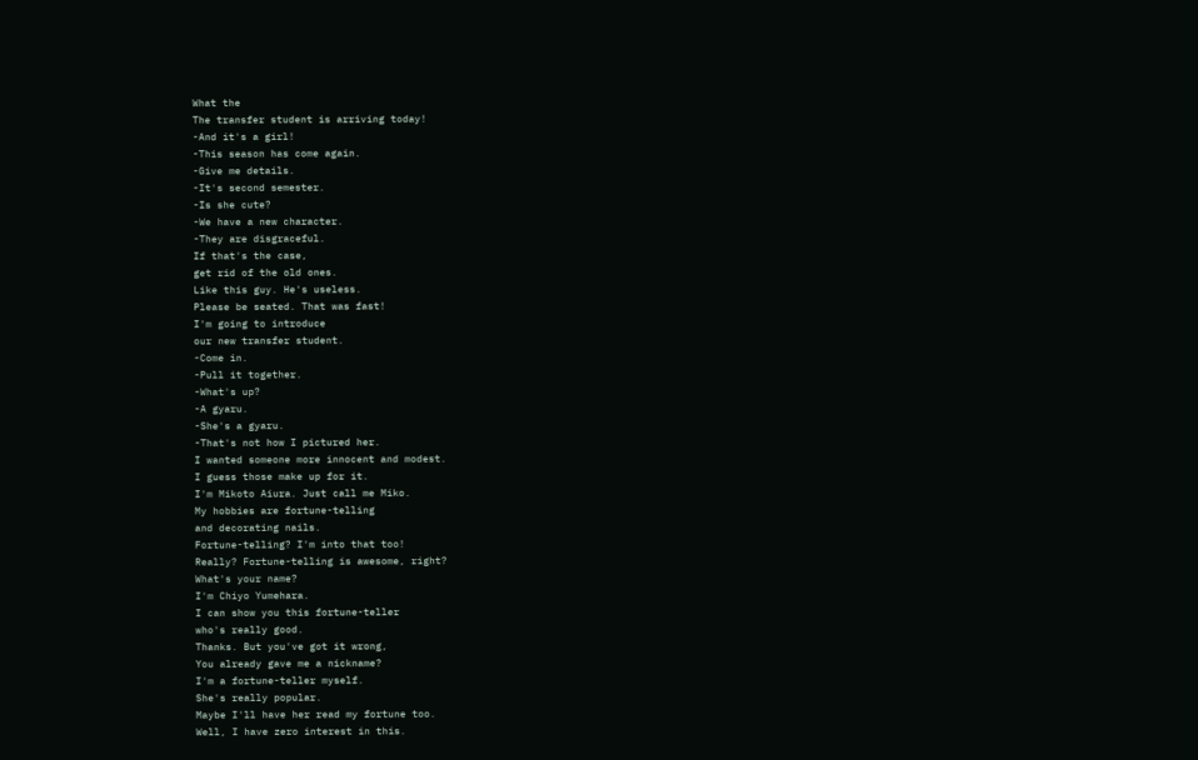What the
The transfer student is arriving today!
-And it's a girl!
-This season has come again.
-Give me details.
-It's second semester.
-Is she cute?
-We have a new character.
-They are disgraceful.
If that's the case,
get rid of the old ones.
Like this guy. He's useless.
Please be seated. That was fast!
I'm going to introduce
our new transfer student.
-Come in.
-Pull it together.
-What's up?
-A gyaru.
-She's a gyaru.
-That's not how I pictured her.
I wanted someone more innocent and modest.
I guess those make up for it.
I'm Mikoto Aiura. Just call me Miko.
My hobbies are fortune-telling
and decorating nails.
Fortune-telling? I'm into that too!
Really? Fortune-telling is awesome, right?
What's your name?
I'm Chiyo Yumehara.
I can show you this fortune-teller
who's really good.
Thanks. But you've got it wrong,
You already gave me a nickname?
I'm a fortune-teller myself.
She's really popular.
Maybe I'll have her read my fortune too.
Well, I have zero interest in this.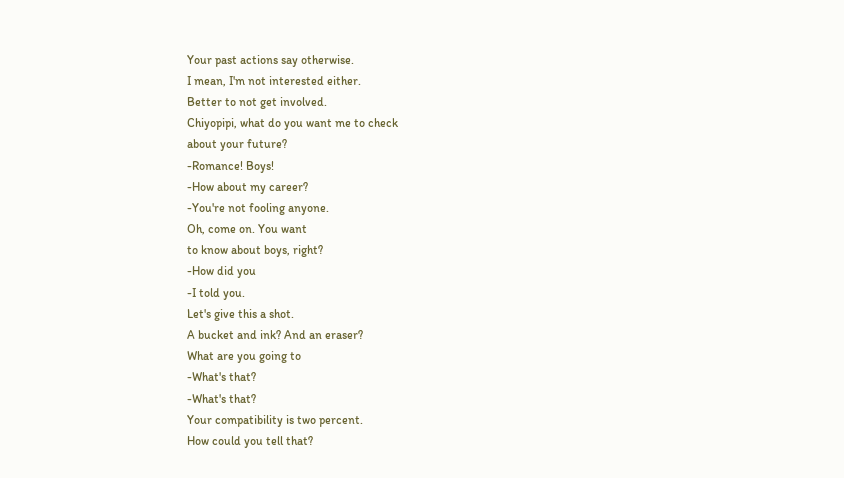Your past actions say otherwise.
I mean, I'm not interested either.
Better to not get involved.
Chiyopipi, what do you want me to check
about your future?
-Romance! Boys!
-How about my career?
-You're not fooling anyone.
Oh, come on. You want
to know about boys, right?
-How did you
-I told you.
Let's give this a shot.
A bucket and ink? And an eraser?
What are you going to
-What's that?
-What's that?
Your compatibility is two percent.
How could you tell that?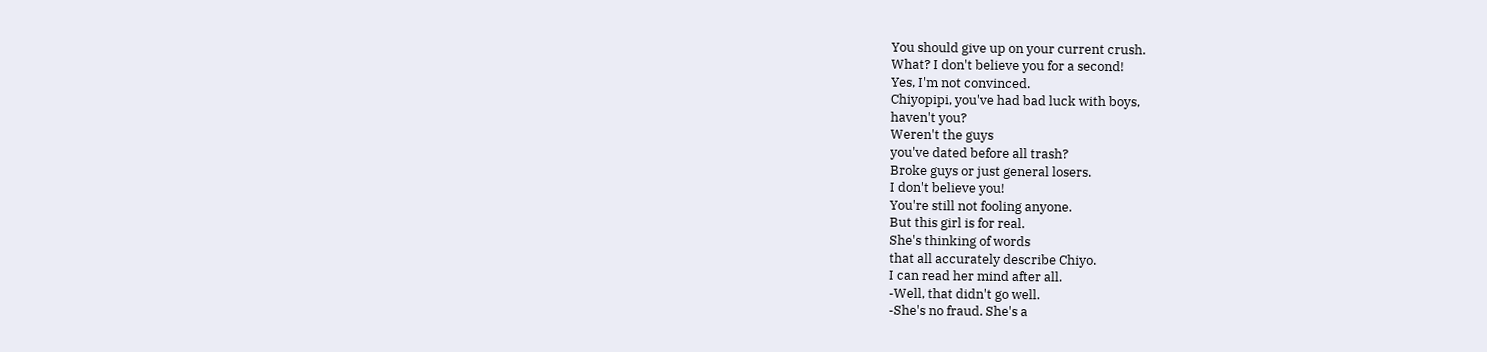You should give up on your current crush.
What? I don't believe you for a second!
Yes, I'm not convinced.
Chiyopipi, you've had bad luck with boys,
haven't you?
Weren't the guys
you've dated before all trash?
Broke guys or just general losers.
I don't believe you!
You're still not fooling anyone.
But this girl is for real.
She's thinking of words
that all accurately describe Chiyo.
I can read her mind after all.
-Well, that didn't go well.
-She's no fraud. She's a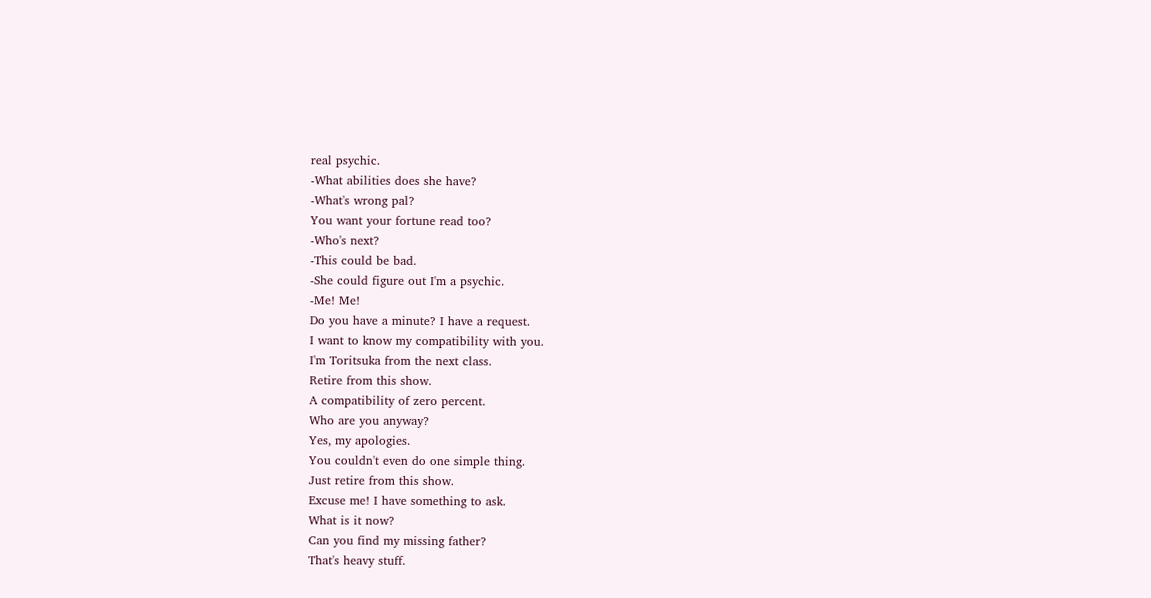real psychic.
-What abilities does she have?
-What's wrong pal?
You want your fortune read too?
-Who's next?
-This could be bad.
-She could figure out I'm a psychic.
-Me! Me!
Do you have a minute? I have a request.
I want to know my compatibility with you.
I'm Toritsuka from the next class.
Retire from this show.
A compatibility of zero percent.
Who are you anyway?
Yes, my apologies.
You couldn't even do one simple thing.
Just retire from this show.
Excuse me! I have something to ask.
What is it now?
Can you find my missing father?
That's heavy stuff.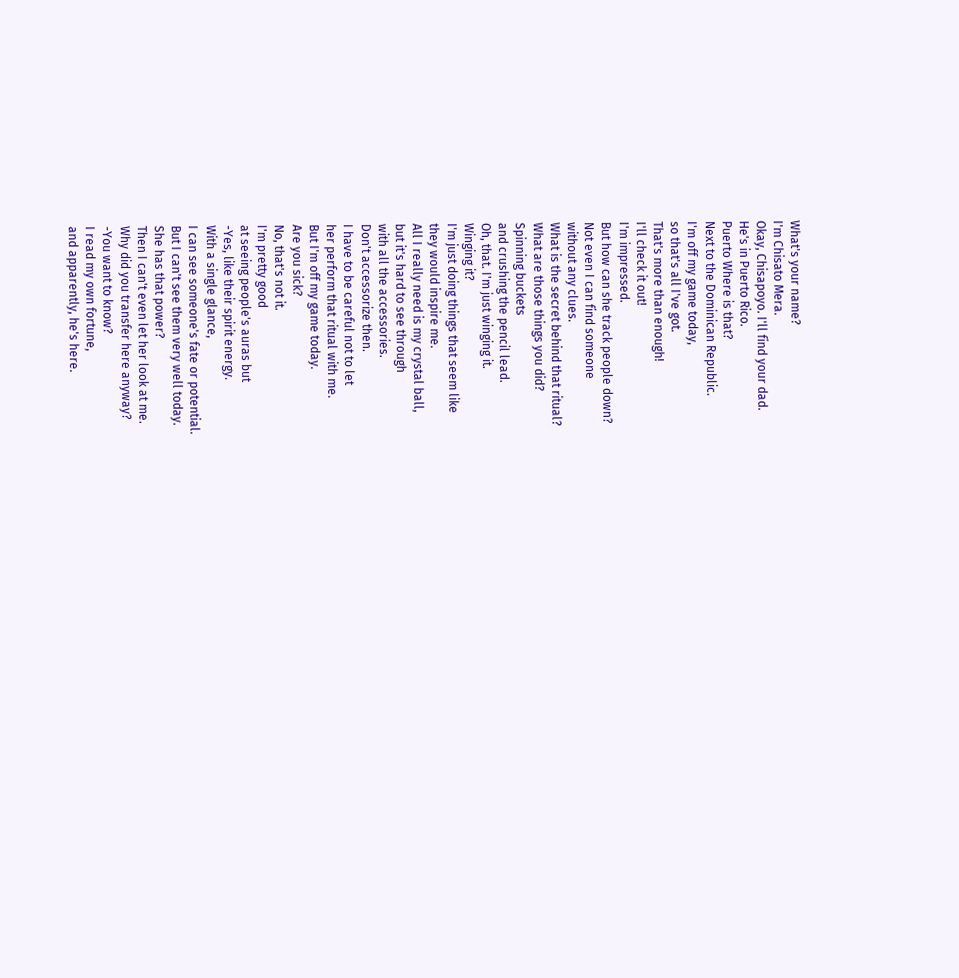What's your name?
I'm Chisato Mera.
Okay, Chisapoyo. I'll find your dad.
He's in Puerto Rico.
Puerto Where is that?
Next to the Dominican Republic.
I'm off my game today,
so that's all I've got.
That's more than enough!
I'll check it out!
I'm impressed.
But how can she track people down?
Not even I can find someone
without any clues.
What is the secret behind that ritual?
What are those things you did?
Spinning buckets
and crushing the pencil lead.
Oh, that. I'm just winging it.
Winging it?
I'm just doing things that seem like
they would inspire me.
All I really need is my crystal ball,
but it's hard to see through
with all the accessories.
Don't accessorize then.
I have to be careful not to let
her perform that ritual with me.
But I'm off my game today.
Are you sick?
No, that's not it.
I'm pretty good
at seeing people's auras but
-Yes, like their spirit energy.
With a single glance,
I can see someone's fate or potential.
But I can't see them very well today.
She has that power?
Then I can't even let her look at me.
Why did you transfer here anyway?
-You want to know?
I read my own fortune,
and apparently, he's here.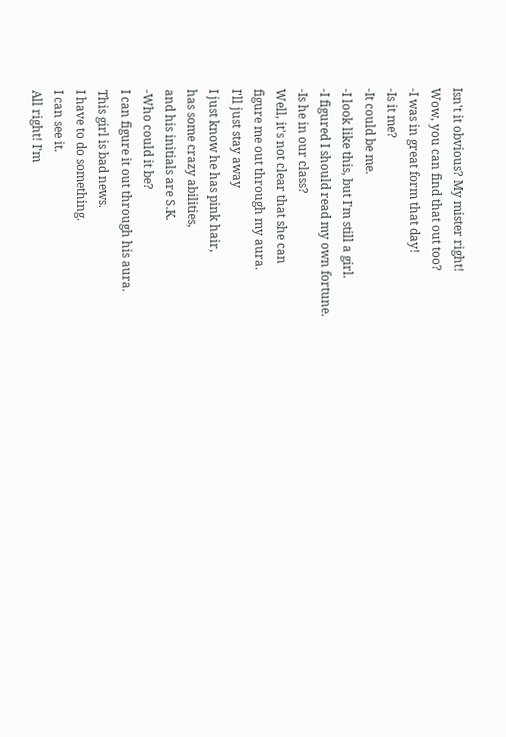Isn't it obvious? My mister right!
Wow, you can find that out too?
-I was in great form that day!
-Is it me?
-It could be me.
-I look like this, but I'm still a girl.
-I figured I should read my own fortune.
-Is he in our class?
Well, it's not clear that she can
figure me out through my aura.
I'll just stay away
I just know he has pink hair,
has some crazy abilities,
and his initials are S.K.
-Who could it be?
I can figure it out through his aura.
This girl is bad news.
I have to do something.
I can see it.
All right! I'm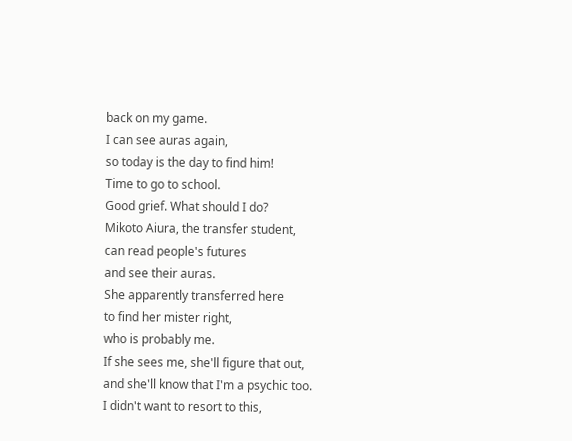back on my game.
I can see auras again,
so today is the day to find him!
Time to go to school.
Good grief. What should I do?
Mikoto Aiura, the transfer student,
can read people's futures
and see their auras.
She apparently transferred here
to find her mister right,
who is probably me.
If she sees me, she'll figure that out,
and she'll know that I'm a psychic too.
I didn't want to resort to this,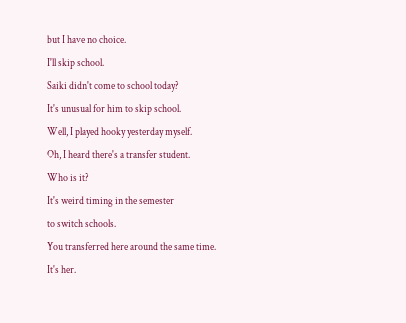but I have no choice.
I'll skip school.
Saiki didn't come to school today?
It's unusual for him to skip school.
Well, I played hooky yesterday myself.
Oh, I heard there's a transfer student.
Who is it?
It's weird timing in the semester
to switch schools.
You transferred here around the same time.
It's her.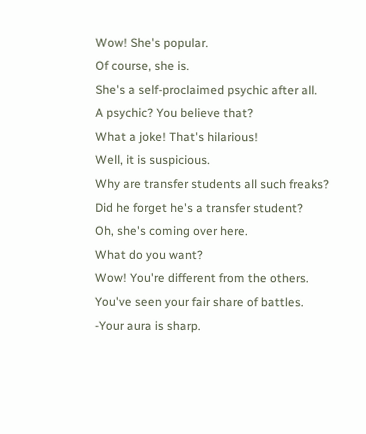Wow! She's popular.
Of course, she is.
She's a self-proclaimed psychic after all.
A psychic? You believe that?
What a joke! That's hilarious!
Well, it is suspicious.
Why are transfer students all such freaks?
Did he forget he's a transfer student?
Oh, she's coming over here.
What do you want?
Wow! You're different from the others.
You've seen your fair share of battles.
-Your aura is sharp.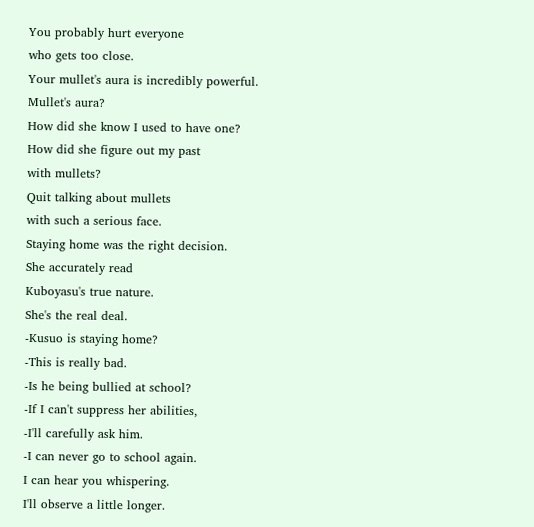You probably hurt everyone
who gets too close.
Your mullet's aura is incredibly powerful.
Mullet's aura?
How did she know I used to have one?
How did she figure out my past
with mullets?
Quit talking about mullets
with such a serious face.
Staying home was the right decision.
She accurately read
Kuboyasu's true nature.
She's the real deal.
-Kusuo is staying home?
-This is really bad.
-Is he being bullied at school?
-If I can't suppress her abilities,
-I'll carefully ask him.
-I can never go to school again.
I can hear you whispering.
I'll observe a little longer.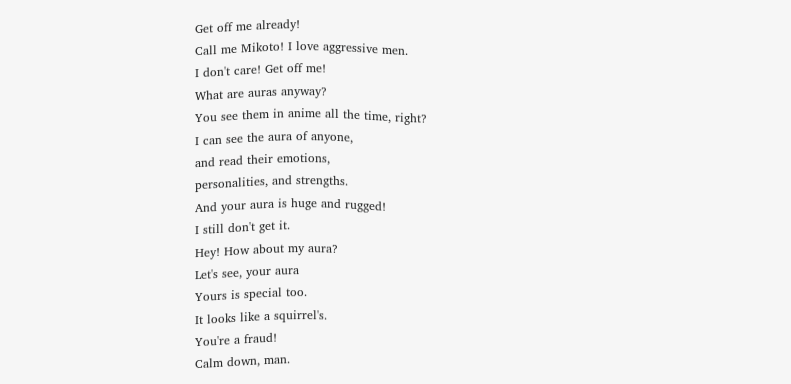Get off me already!
Call me Mikoto! I love aggressive men.
I don't care! Get off me!
What are auras anyway?
You see them in anime all the time, right?
I can see the aura of anyone,
and read their emotions,
personalities, and strengths.
And your aura is huge and rugged!
I still don't get it.
Hey! How about my aura?
Let's see, your aura
Yours is special too.
It looks like a squirrel's.
You're a fraud!
Calm down, man.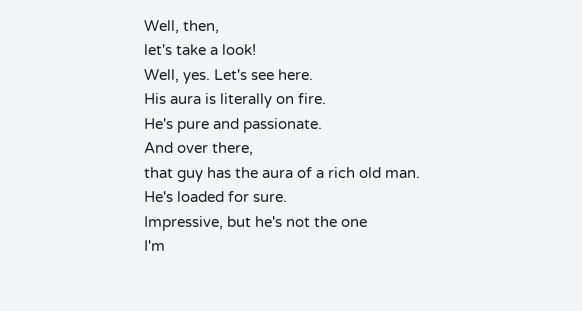Well, then,
let's take a look!
Well, yes. Let's see here.
His aura is literally on fire.
He's pure and passionate.
And over there,
that guy has the aura of a rich old man.
He's loaded for sure.
Impressive, but he's not the one
I'm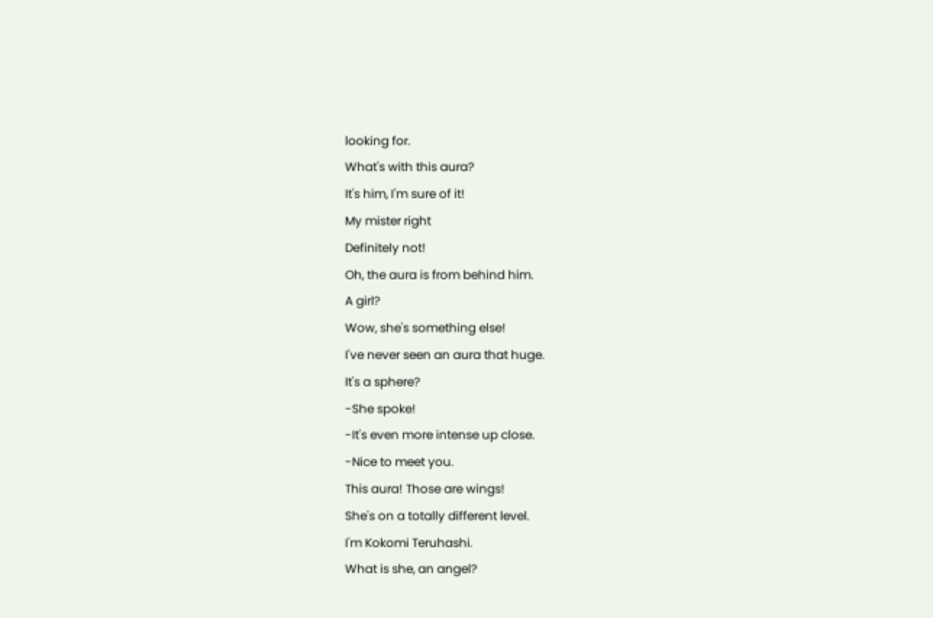looking for.
What's with this aura?
It's him, I'm sure of it!
My mister right
Definitely not!
Oh, the aura is from behind him.
A girl?
Wow, she's something else!
I've never seen an aura that huge.
It's a sphere?
-She spoke!
-It's even more intense up close.
-Nice to meet you.
This aura! Those are wings!
She's on a totally different level.
I'm Kokomi Teruhashi.
What is she, an angel?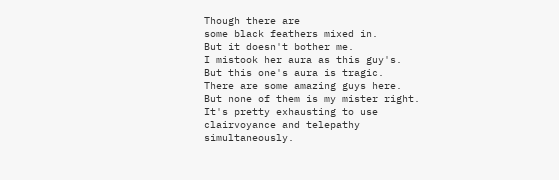Though there are
some black feathers mixed in.
But it doesn't bother me.
I mistook her aura as this guy's.
But this one's aura is tragic.
There are some amazing guys here.
But none of them is my mister right.
It's pretty exhausting to use
clairvoyance and telepathy simultaneously.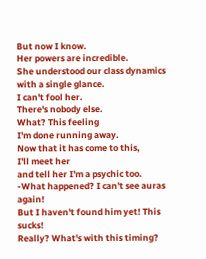But now I know.
Her powers are incredible.
She understood our class dynamics
with a single glance.
I can't fool her.
There's nobody else.
What? This feeling
I'm done running away.
Now that it has come to this,
I'll meet her
and tell her I'm a psychic too.
-What happened? I can't see auras again!
But I haven't found him yet! This sucks!
Really? What's with this timing?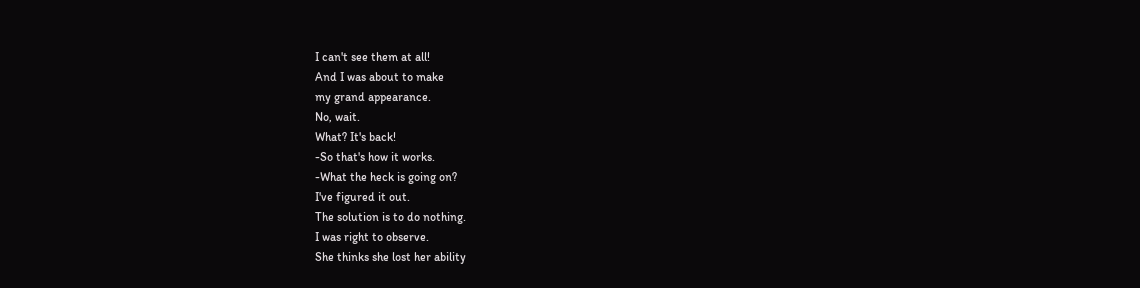I can't see them at all!
And I was about to make
my grand appearance.
No, wait.
What? It's back!
-So that's how it works.
-What the heck is going on?
I've figured it out.
The solution is to do nothing.
I was right to observe.
She thinks she lost her ability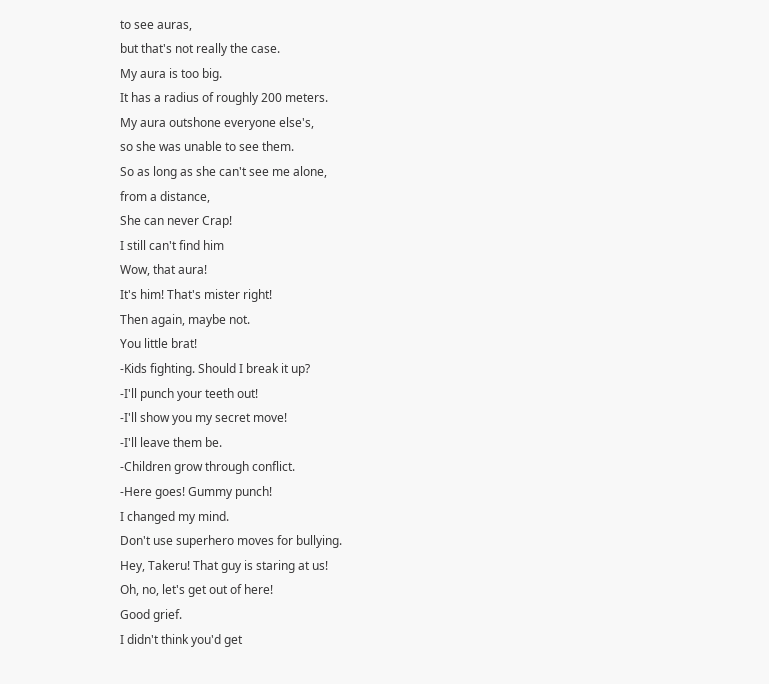to see auras,
but that's not really the case.
My aura is too big.
It has a radius of roughly 200 meters.
My aura outshone everyone else's,
so she was unable to see them.
So as long as she can't see me alone,
from a distance,
She can never Crap!
I still can't find him
Wow, that aura!
It's him! That's mister right!
Then again, maybe not.
You little brat!
-Kids fighting. Should I break it up?
-I'll punch your teeth out!
-I'll show you my secret move!
-I'll leave them be.
-Children grow through conflict.
-Here goes! Gummy punch!
I changed my mind.
Don't use superhero moves for bullying.
Hey, Takeru! That guy is staring at us!
Oh, no, let's get out of here!
Good grief.
I didn't think you'd get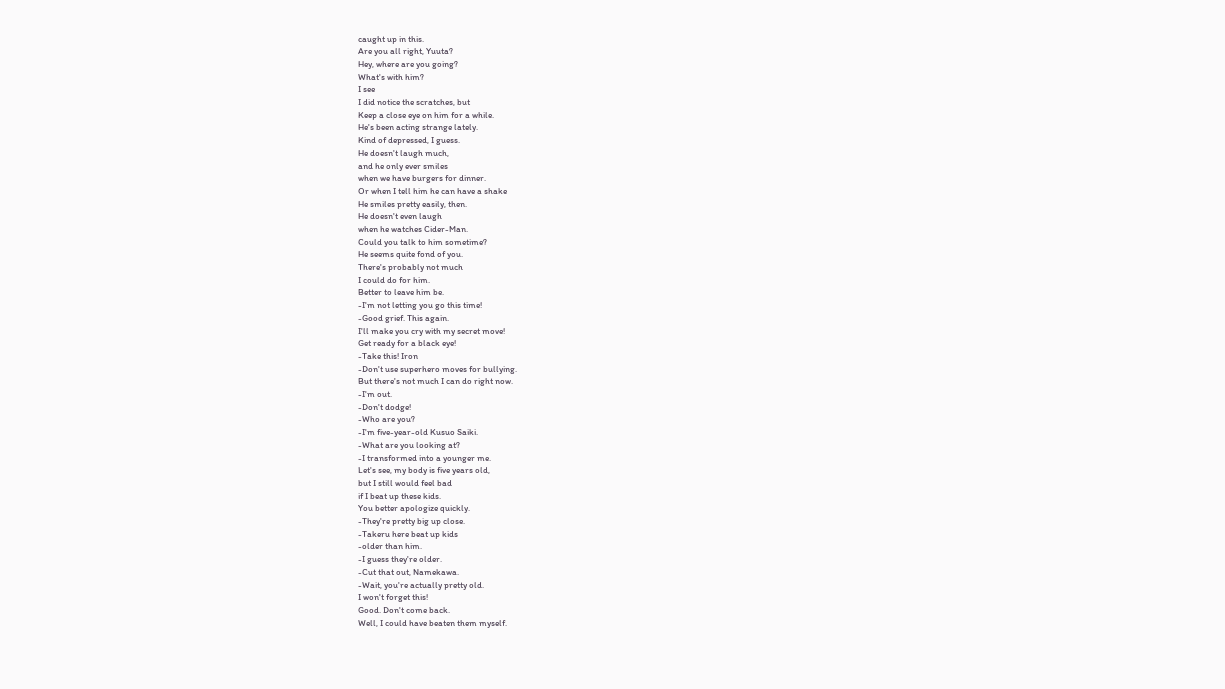caught up in this.
Are you all right, Yuuta?
Hey, where are you going?
What's with him?
I see
I did notice the scratches, but
Keep a close eye on him for a while.
He's been acting strange lately.
Kind of depressed, I guess.
He doesn't laugh much,
and he only ever smiles
when we have burgers for dinner.
Or when I tell him he can have a shake
He smiles pretty easily, then.
He doesn't even laugh
when he watches Cider-Man.
Could you talk to him sometime?
He seems quite fond of you.
There's probably not much
I could do for him.
Better to leave him be.
-I'm not letting you go this time!
-Good grief. This again.
I'll make you cry with my secret move!
Get ready for a black eye!
-Take this! Iron
-Don't use superhero moves for bullying.
But there's not much I can do right now.
-I'm out.
-Don't dodge!
-Who are you?
-I'm five-year-old Kusuo Saiki.
-What are you looking at?
-I transformed into a younger me.
Let's see, my body is five years old,
but I still would feel bad
if I beat up these kids.
You better apologize quickly.
-They're pretty big up close.
-Takeru here beat up kids
-older than him.
-I guess they're older.
-Cut that out, Namekawa.
-Wait, you're actually pretty old.
I won't forget this!
Good. Don't come back.
Well, I could have beaten them myself.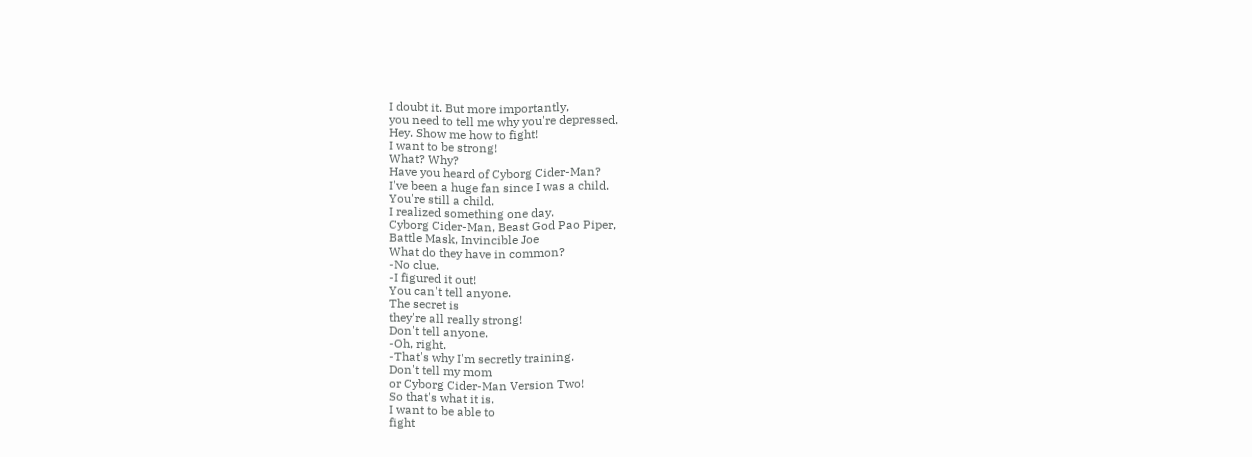I doubt it. But more importantly,
you need to tell me why you're depressed.
Hey. Show me how to fight!
I want to be strong!
What? Why?
Have you heard of Cyborg Cider-Man?
I've been a huge fan since I was a child.
You're still a child.
I realized something one day.
Cyborg Cider-Man, Beast God Pao Piper,
Battle Mask, Invincible Joe
What do they have in common?
-No clue.
-I figured it out!
You can't tell anyone.
The secret is
they're all really strong!
Don't tell anyone.
-Oh, right.
-That's why I'm secretly training.
Don't tell my mom
or Cyborg Cider-Man Version Two!
So that's what it is.
I want to be able to
fight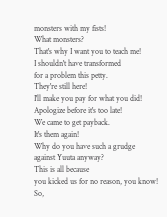monsters with my fists!
What monsters?
That's why I want you to teach me!
I shouldn't have transformed
for a problem this petty.
They're still here!
I'll make you pay for what you did!
Apologize before it's too late!
We came to get payback.
It's them again!
Why do you have such a grudge
against Yuuta anyway?
This is all because
you kicked us for no reason, you know!
So,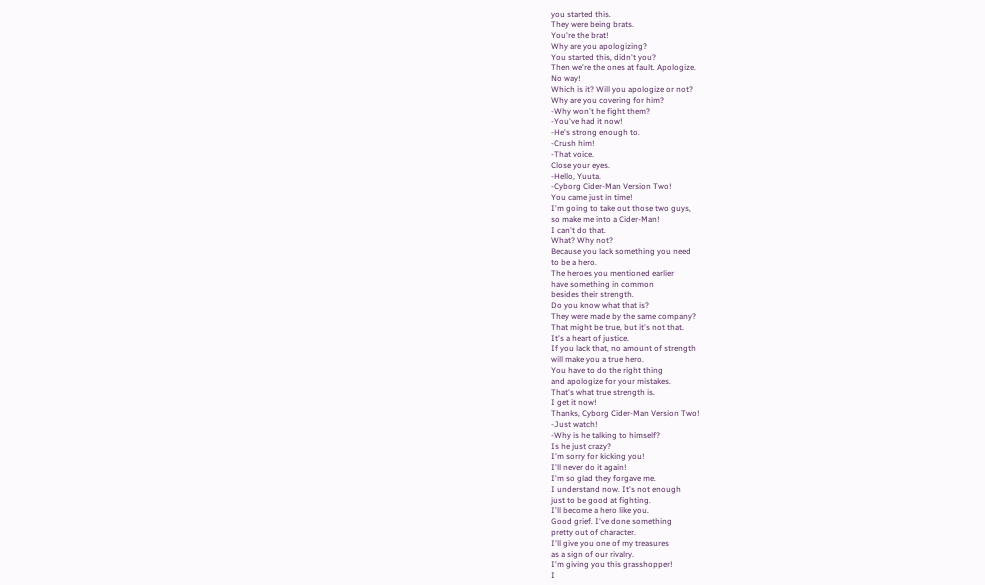you started this.
They were being brats.
You're the brat!
Why are you apologizing?
You started this, didn't you?
Then we're the ones at fault. Apologize.
No way!
Which is it? Will you apologize or not?
Why are you covering for him?
-Why won't he fight them?
-You've had it now!
-He's strong enough to.
-Crush him!
-That voice.
Close your eyes.
-Hello, Yuuta.
-Cyborg Cider-Man Version Two!
You came just in time!
I'm going to take out those two guys,
so make me into a Cider-Man!
I can't do that.
What? Why not?
Because you lack something you need
to be a hero.
The heroes you mentioned earlier
have something in common
besides their strength.
Do you know what that is?
They were made by the same company?
That might be true, but it's not that.
It's a heart of justice.
If you lack that, no amount of strength
will make you a true hero.
You have to do the right thing
and apologize for your mistakes.
That's what true strength is.
I get it now!
Thanks, Cyborg Cider-Man Version Two!
-Just watch!
-Why is he talking to himself?
Is he just crazy?
I'm sorry for kicking you!
I'll never do it again!
I'm so glad they forgave me.
I understand now. It's not enough
just to be good at fighting.
I'll become a hero like you.
Good grief. I've done something
pretty out of character.
I'll give you one of my treasures
as a sign of our rivalry.
I'm giving you this grasshopper!
I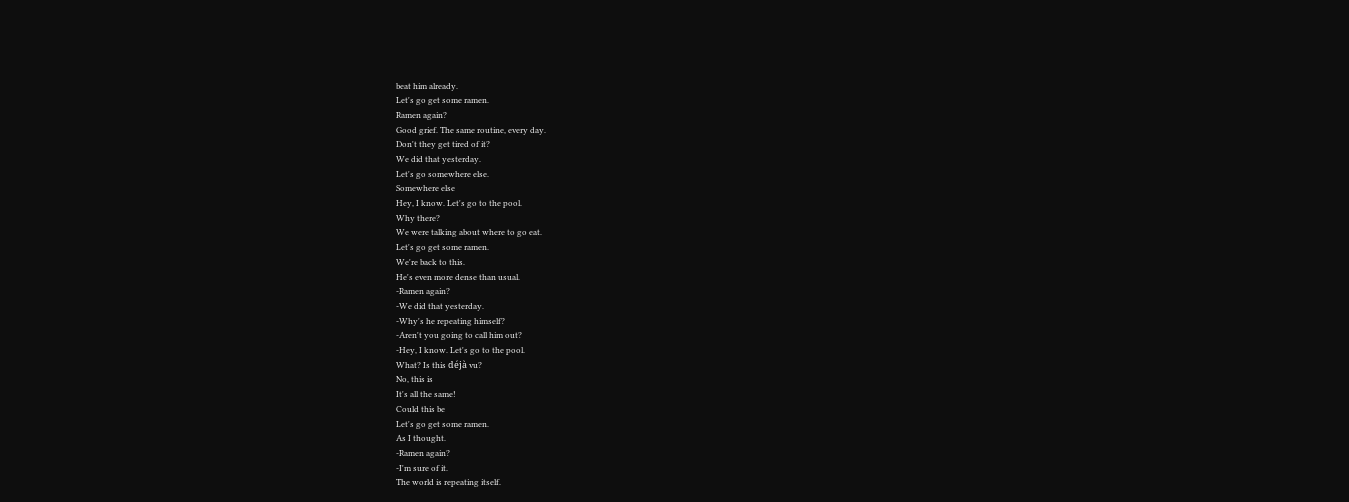beat him already.
Let's go get some ramen.
Ramen again?
Good grief. The same routine, every day.
Don't they get tired of it?
We did that yesterday.
Let's go somewhere else.
Somewhere else
Hey, I know. Let's go to the pool.
Why there?
We were talking about where to go eat.
Let's go get some ramen.
We're back to this.
He's even more dense than usual.
-Ramen again?
-We did that yesterday.
-Why's he repeating himself?
-Aren't you going to call him out?
-Hey, I know. Let's go to the pool.
What? Is this déjà vu?
No, this is
It's all the same!
Could this be
Let's go get some ramen.
As I thought.
-Ramen again?
-I'm sure of it.
The world is repeating itself.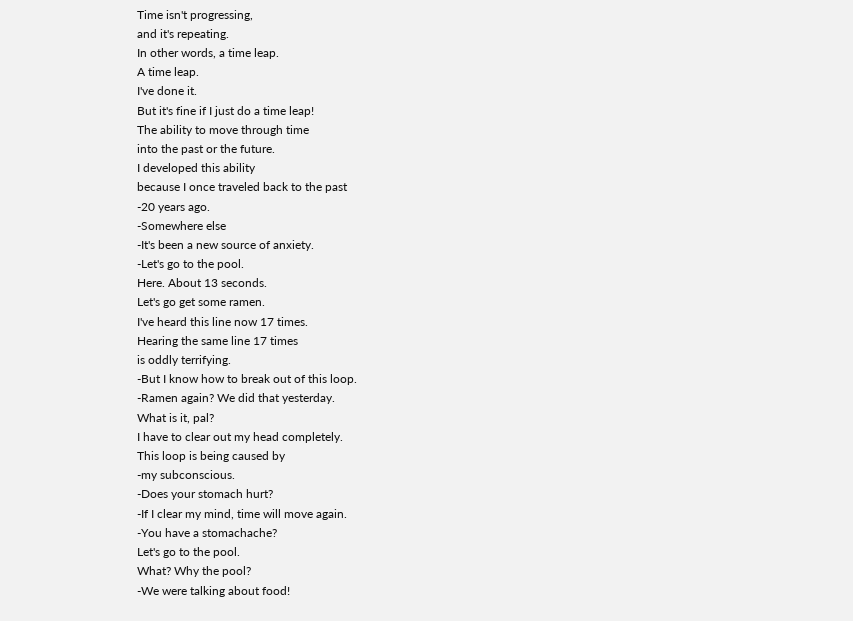Time isn't progressing,
and it's repeating.
In other words, a time leap.
A time leap.
I've done it.
But it's fine if I just do a time leap!
The ability to move through time
into the past or the future.
I developed this ability
because I once traveled back to the past
-20 years ago.
-Somewhere else
-It's been a new source of anxiety.
-Let's go to the pool.
Here. About 13 seconds.
Let's go get some ramen.
I've heard this line now 17 times.
Hearing the same line 17 times
is oddly terrifying.
-But I know how to break out of this loop.
-Ramen again? We did that yesterday.
What is it, pal?
I have to clear out my head completely.
This loop is being caused by
-my subconscious.
-Does your stomach hurt?
-If I clear my mind, time will move again.
-You have a stomachache?
Let's go to the pool.
What? Why the pool?
-We were talking about food!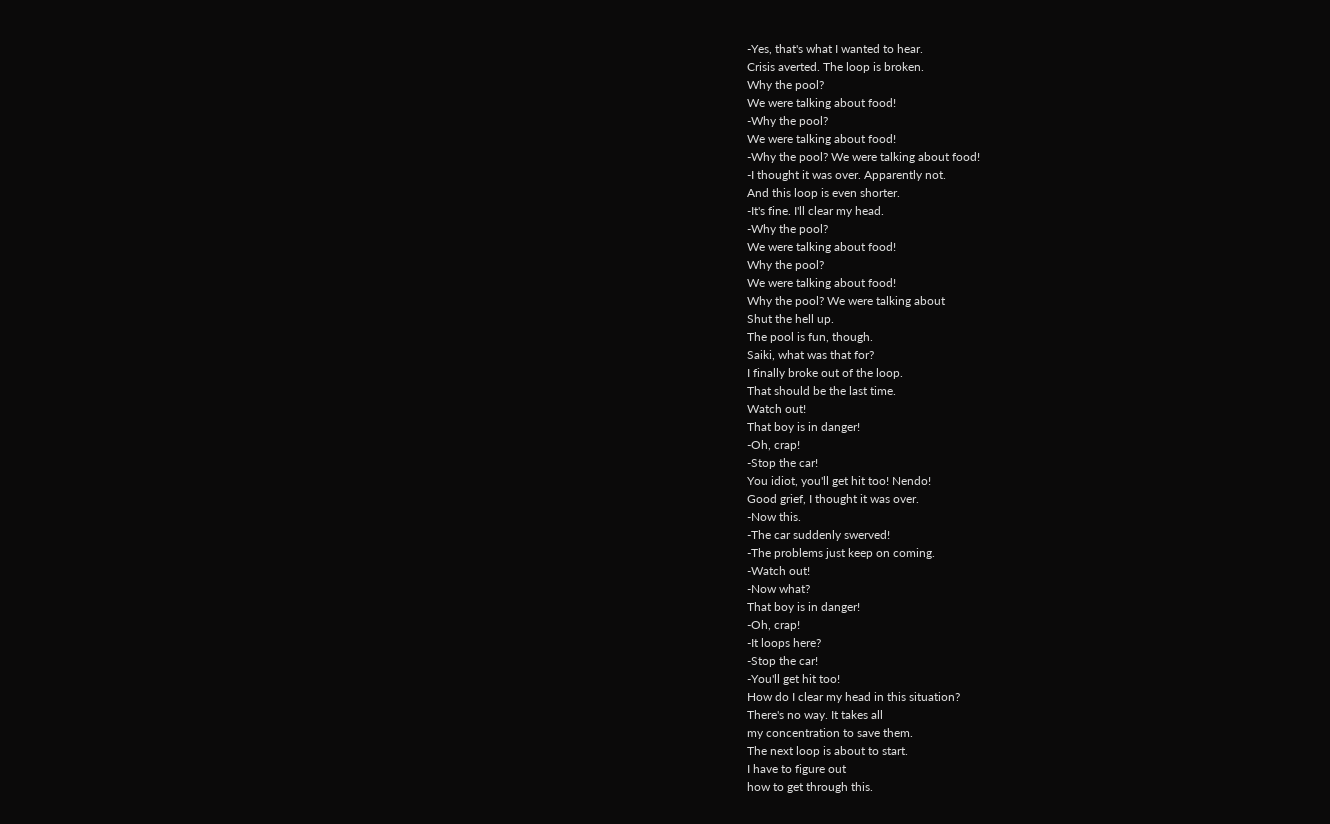-Yes, that's what I wanted to hear.
Crisis averted. The loop is broken.
Why the pool?
We were talking about food!
-Why the pool?
We were talking about food!
-Why the pool? We were talking about food!
-I thought it was over. Apparently not.
And this loop is even shorter.
-It's fine. I'll clear my head.
-Why the pool?
We were talking about food!
Why the pool?
We were talking about food!
Why the pool? We were talking about
Shut the hell up.
The pool is fun, though.
Saiki, what was that for?
I finally broke out of the loop.
That should be the last time.
Watch out!
That boy is in danger!
-Oh, crap!
-Stop the car!
You idiot, you'll get hit too! Nendo!
Good grief, I thought it was over.
-Now this.
-The car suddenly swerved!
-The problems just keep on coming.
-Watch out!
-Now what?
That boy is in danger!
-Oh, crap!
-It loops here?
-Stop the car!
-You'll get hit too!
How do I clear my head in this situation?
There's no way. It takes all
my concentration to save them.
The next loop is about to start.
I have to figure out
how to get through this.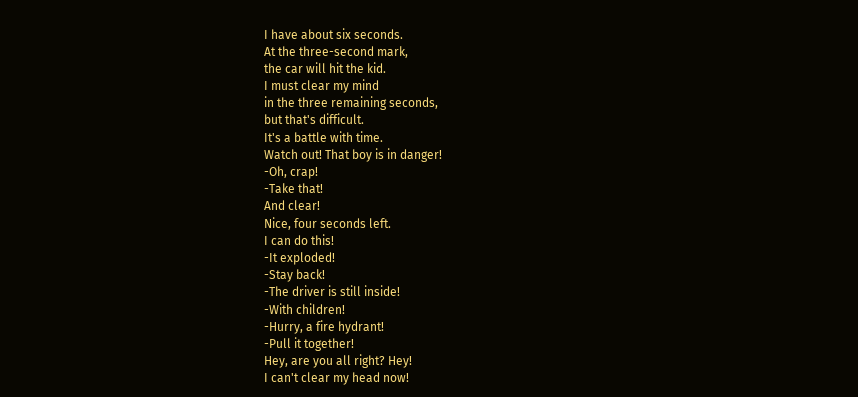I have about six seconds.
At the three-second mark,
the car will hit the kid.
I must clear my mind
in the three remaining seconds,
but that's difficult.
It's a battle with time.
Watch out! That boy is in danger!
-Oh, crap!
-Take that!
And clear!
Nice, four seconds left.
I can do this!
-It exploded!
-Stay back!
-The driver is still inside!
-With children!
-Hurry, a fire hydrant!
-Pull it together!
Hey, are you all right? Hey!
I can't clear my head now!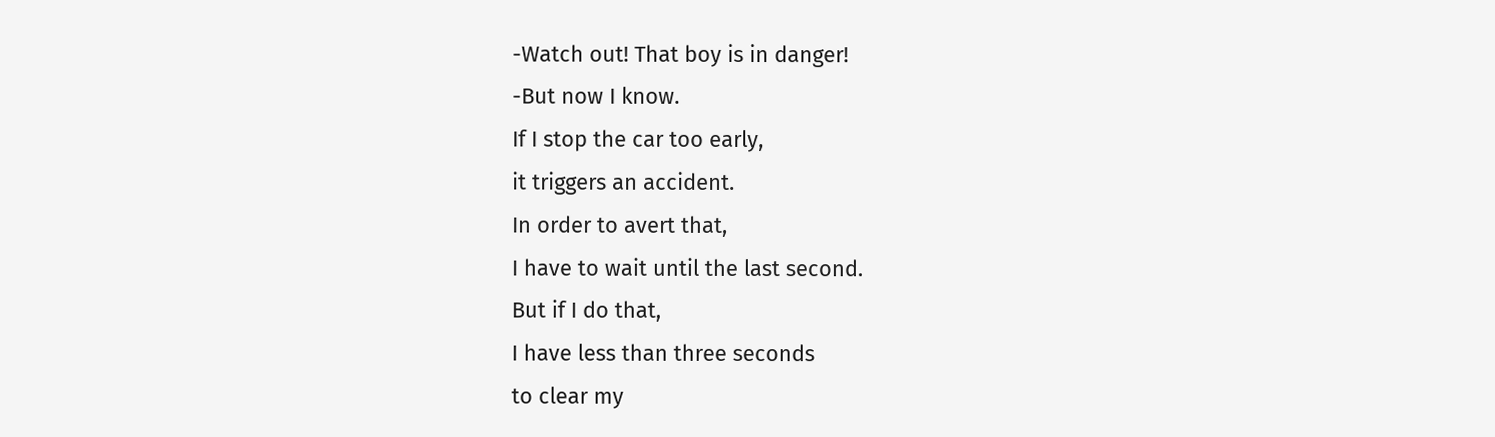-Watch out! That boy is in danger!
-But now I know.
If I stop the car too early,
it triggers an accident.
In order to avert that,
I have to wait until the last second.
But if I do that,
I have less than three seconds
to clear my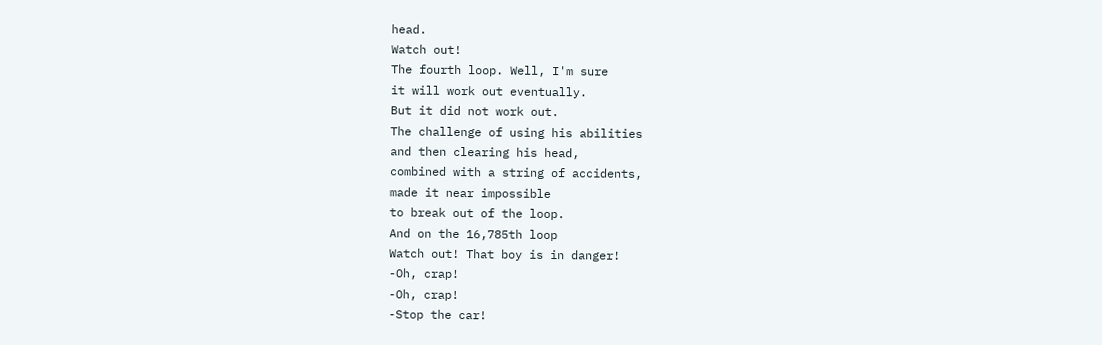head.
Watch out!
The fourth loop. Well, I'm sure
it will work out eventually.
But it did not work out.
The challenge of using his abilities
and then clearing his head,
combined with a string of accidents,
made it near impossible
to break out of the loop.
And on the 16,785th loop
Watch out! That boy is in danger!
-Oh, crap!
-Oh, crap!
-Stop the car!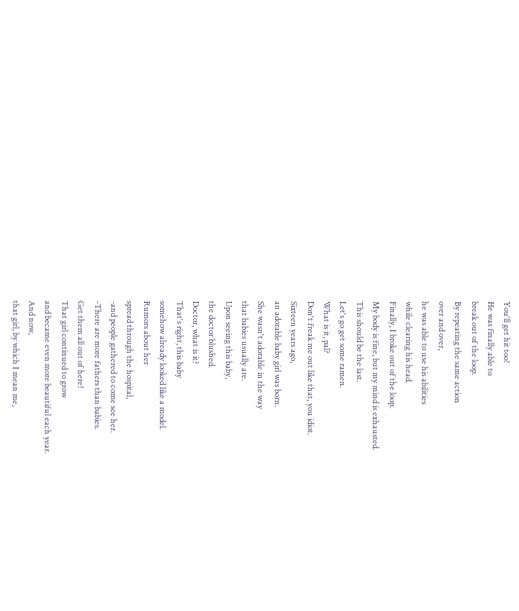You'll get hit too!
He was finally able to
break out of the loop.
By repeating the same action
over and over,
he was able to use his abilities
while clearing his head.
Finally, I broke out of the loop.
My body is fine, but my mind is exhausted.
This should be the last.
Let's go get some ramen.
What is it, pal?
Don't freak me out like that, you idiot.
Sixteen years ago,
an adorable baby girl was born.
She wasn't adorable in the way
that babies usually are.
Upon seeing this baby,
the doctor blushed.
Doctor, what is it?
That's right, this baby
somehow already looked like a model.
Rumors about her
spread through the hospital,
-and people gathered to come see her.
-There are more fathers than babies.
Get them all out of here!
That girl continued to grow
and became even more beautiful each year.
And now,
that girl, by which I mean me,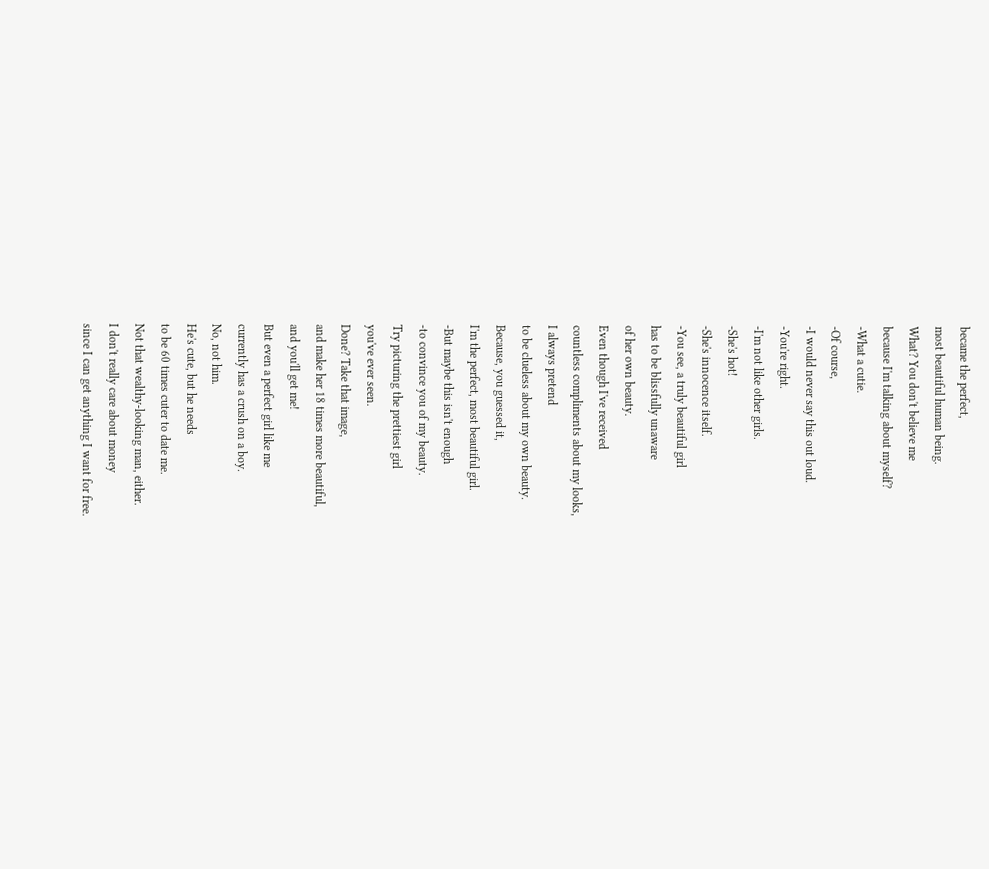became the perfect,
most beautiful human being.
What? You don't believe me
because I'm talking about myself?
-What a cutie.
-Of course,
-I would never say this out loud.
-You're right.
-I'm not like other girls.
-She's hot!
-She's innocence itself.
-You see, a truly beautiful girl
has to be blissfully unaware
of her own beauty.
Even though I've received
countless compliments about my looks,
I always pretend
to be clueless about my own beauty.
Because, you guessed it,
I'm the perfect, most beautiful girl.
-But maybe this isn't enough
-to convince you of my beauty.
Try picturing the prettiest girl
you've ever seen.
Done? Take that image,
and make her 18 times more beautiful,
and you'll get me!
But even a perfect girl like me
currently has a crush on a boy.
No, not him.
He's cute, but he needs
to be 60 times cuter to date me.
Not that wealthy-looking man, either.
I don't really care about money
since I can get anything I want for free.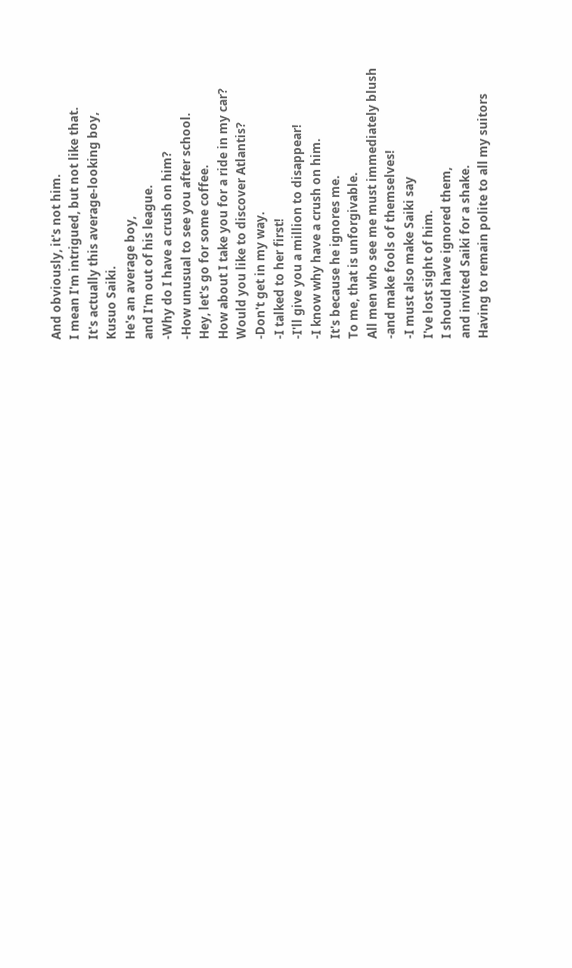And obviously, it's not him.
I mean I'm intrigued, but not like that.
It's actually this average-looking boy,
Kusuo Saiki.
He's an average boy,
and I'm out of his league.
-Why do I have a crush on him?
-How unusual to see you after school.
Hey, let's go for some coffee.
How about I take you for a ride in my car?
Would you like to discover Atlantis?
-Don't get in my way.
-I talked to her first!
-I'll give you a million to disappear!
-I know why have a crush on him.
It's because he ignores me.
To me, that is unforgivable.
All men who see me must immediately blush
-and make fools of themselves!
-I must also make Saiki say
I've lost sight of him.
I should have ignored them,
and invited Saiki for a shake.
Having to remain polite to all my suitors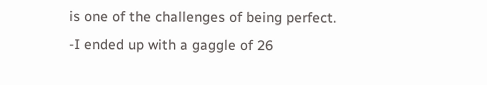is one of the challenges of being perfect.
-I ended up with a gaggle of 26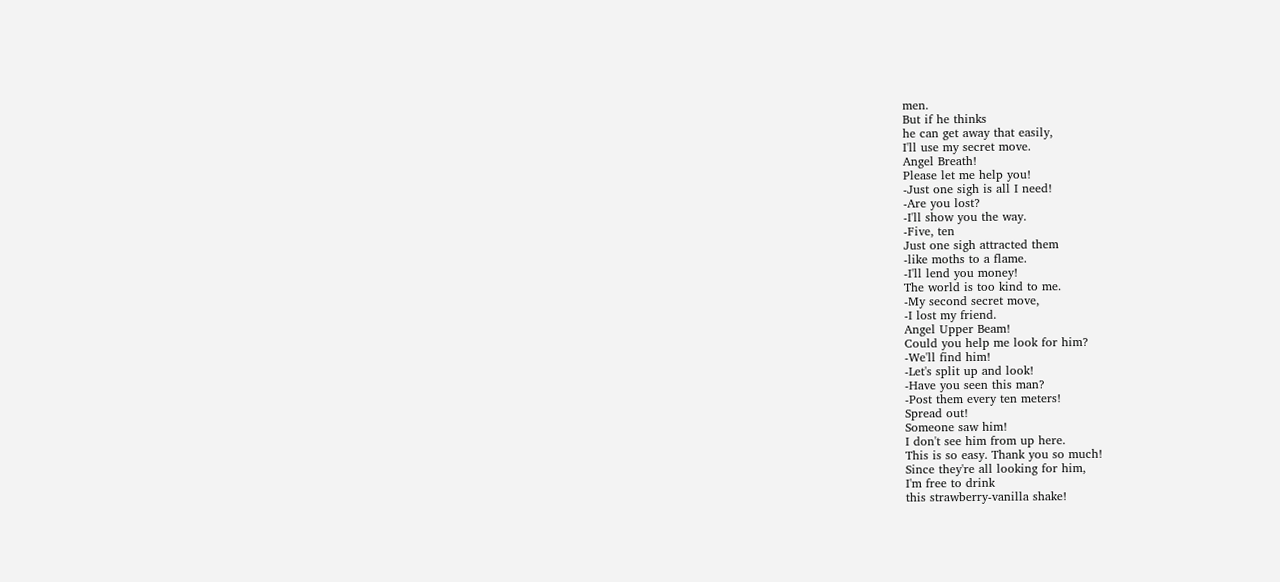men.
But if he thinks
he can get away that easily,
I'll use my secret move.
Angel Breath!
Please let me help you!
-Just one sigh is all I need!
-Are you lost?
-I'll show you the way.
-Five, ten
Just one sigh attracted them
-like moths to a flame.
-I'll lend you money!
The world is too kind to me.
-My second secret move,
-I lost my friend.
Angel Upper Beam!
Could you help me look for him?
-We'll find him!
-Let's split up and look!
-Have you seen this man?
-Post them every ten meters!
Spread out!
Someone saw him!
I don't see him from up here.
This is so easy. Thank you so much!
Since they're all looking for him,
I'm free to drink
this strawberry-vanilla shake!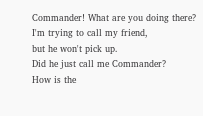Commander! What are you doing there?
I'm trying to call my friend,
but he won't pick up.
Did he just call me Commander?
How is the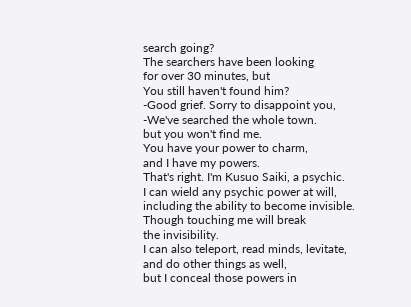search going?
The searchers have been looking
for over 30 minutes, but
You still haven't found him?
-Good grief. Sorry to disappoint you,
-We've searched the whole town.
but you won't find me.
You have your power to charm,
and I have my powers.
That's right. I'm Kusuo Saiki, a psychic.
I can wield any psychic power at will,
including the ability to become invisible.
Though touching me will break
the invisibility.
I can also teleport, read minds, levitate,
and do other things as well,
but I conceal those powers in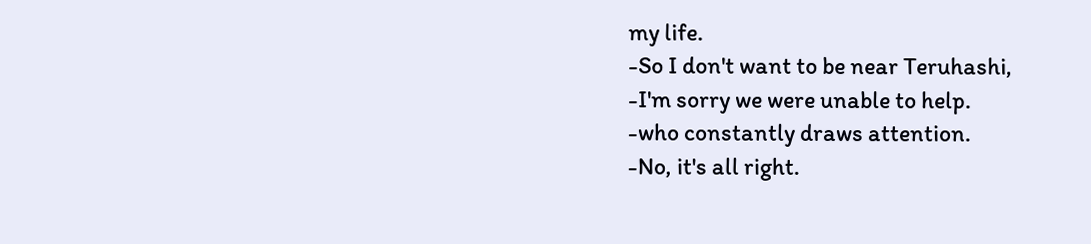my life.
-So I don't want to be near Teruhashi,
-I'm sorry we were unable to help.
-who constantly draws attention.
-No, it's all right.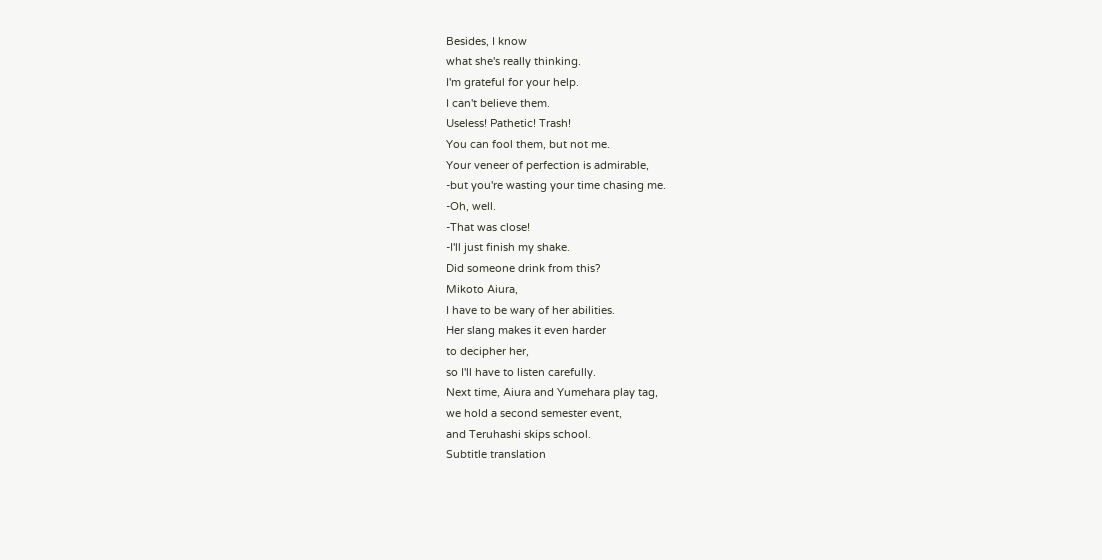Besides, I know
what she's really thinking.
I'm grateful for your help.
I can't believe them.
Useless! Pathetic! Trash!
You can fool them, but not me.
Your veneer of perfection is admirable,
-but you're wasting your time chasing me.
-Oh, well.
-That was close!
-I'll just finish my shake.
Did someone drink from this?
Mikoto Aiura,
I have to be wary of her abilities.
Her slang makes it even harder
to decipher her,
so I'll have to listen carefully.
Next time, Aiura and Yumehara play tag,
we hold a second semester event,
and Teruhashi skips school.
Subtitle translation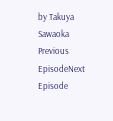by Takuya Sawaoka
Previous EpisodeNext Episode